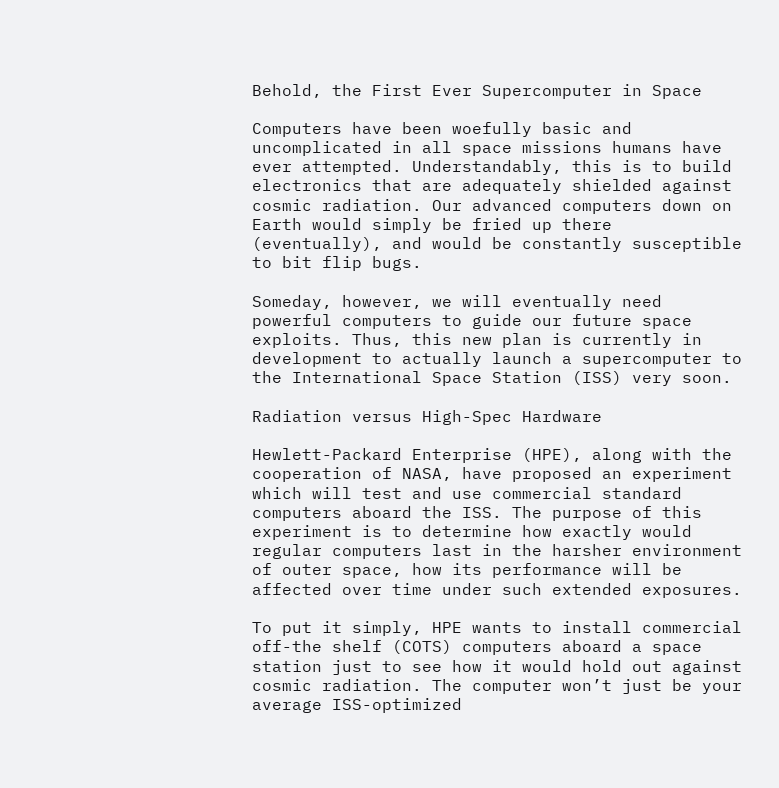Behold, the First Ever Supercomputer in Space

Computers have been woefully basic and uncomplicated in all space missions humans have ever attempted. Understandably, this is to build electronics that are adequately shielded against cosmic radiation. Our advanced computers down on Earth would simply be fried up there (eventually), and would be constantly susceptible to bit flip bugs.

Someday, however, we will eventually need powerful computers to guide our future space exploits. Thus, this new plan is currently in development to actually launch a supercomputer to the International Space Station (ISS) very soon.

Radiation versus High-Spec Hardware

Hewlett-Packard Enterprise (HPE), along with the cooperation of NASA, have proposed an experiment which will test and use commercial standard computers aboard the ISS. The purpose of this experiment is to determine how exactly would regular computers last in the harsher environment of outer space, how its performance will be affected over time under such extended exposures.

To put it simply, HPE wants to install commercial off-the shelf (COTS) computers aboard a space station just to see how it would hold out against cosmic radiation. The computer won’t just be your average ISS-optimized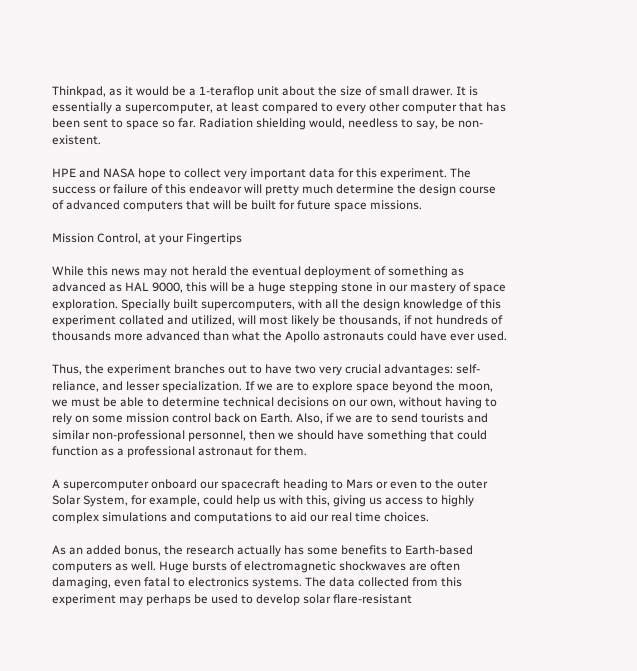Thinkpad, as it would be a 1-teraflop unit about the size of small drawer. It is essentially a supercomputer, at least compared to every other computer that has been sent to space so far. Radiation shielding would, needless to say, be non-existent.

HPE and NASA hope to collect very important data for this experiment. The success or failure of this endeavor will pretty much determine the design course of advanced computers that will be built for future space missions.

Mission Control, at your Fingertips

While this news may not herald the eventual deployment of something as advanced as HAL 9000, this will be a huge stepping stone in our mastery of space exploration. Specially built supercomputers, with all the design knowledge of this experiment collated and utilized, will most likely be thousands, if not hundreds of thousands more advanced than what the Apollo astronauts could have ever used.

Thus, the experiment branches out to have two very crucial advantages: self-reliance, and lesser specialization. If we are to explore space beyond the moon, we must be able to determine technical decisions on our own, without having to rely on some mission control back on Earth. Also, if we are to send tourists and similar non-professional personnel, then we should have something that could function as a professional astronaut for them.

A supercomputer onboard our spacecraft heading to Mars or even to the outer Solar System, for example, could help us with this, giving us access to highly complex simulations and computations to aid our real time choices.

As an added bonus, the research actually has some benefits to Earth-based computers as well. Huge bursts of electromagnetic shockwaves are often damaging, even fatal to electronics systems. The data collected from this experiment may perhaps be used to develop solar flare-resistant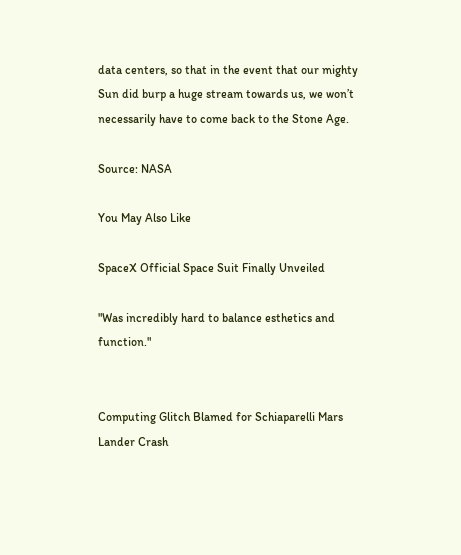data centers, so that in the event that our mighty Sun did burp a huge stream towards us, we won’t necessarily have to come back to the Stone Age.

Source: NASA

You May Also Like

SpaceX Official Space Suit Finally Unveiled

"Was incredibly hard to balance esthetics and function."


Computing Glitch Blamed for Schiaparelli Mars Lander Crash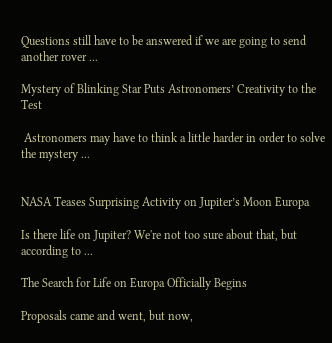Questions still have to be answered if we are going to send another rover ...

Mystery of Blinking Star Puts Astronomers’ Creativity to the Test

 Astronomers may have to think a little harder in order to solve the mystery ...


NASA Teases Surprising Activity on Jupiter’s Moon Europa

Is there life on Jupiter? We're not too sure about that, but according to ...

The Search for Life on Europa Officially Begins

Proposals came and went, but now,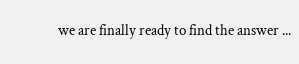we are finally ready to find the answer ...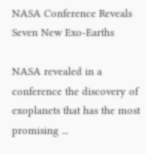NASA Conference Reveals Seven New Exo-Earths

NASA revealed in a conference the discovery of exoplanets that has the most promising ...